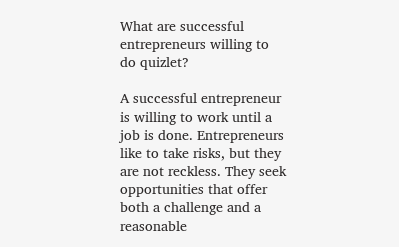What are successful entrepreneurs willing to do quizlet?

A successful entrepreneur is willing to work until a job is done. Entrepreneurs like to take risks, but they are not reckless. They seek opportunities that offer both a challenge and a reasonable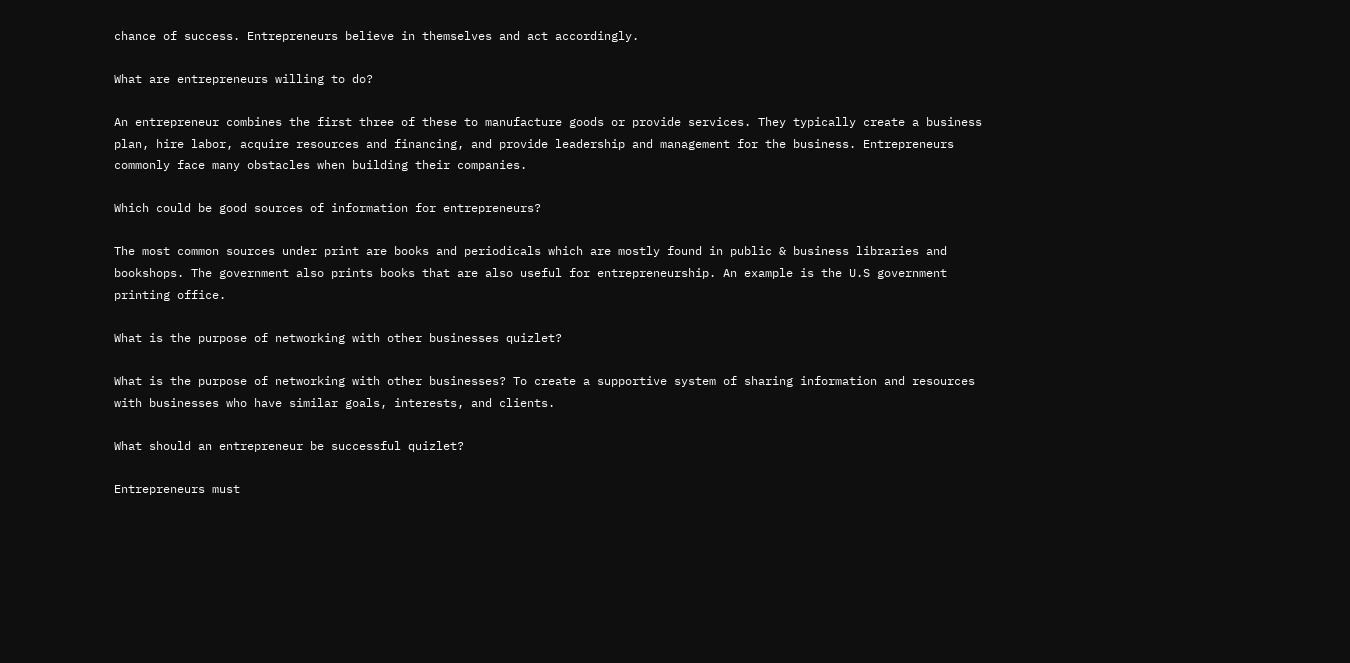chance of success. Entrepreneurs believe in themselves and act accordingly.

What are entrepreneurs willing to do?

An entrepreneur combines the first three of these to manufacture goods or provide services. They typically create a business plan, hire labor, acquire resources and financing, and provide leadership and management for the business. Entrepreneurs commonly face many obstacles when building their companies.

Which could be good sources of information for entrepreneurs?

The most common sources under print are books and periodicals which are mostly found in public & business libraries and bookshops. The government also prints books that are also useful for entrepreneurship. An example is the U.S government printing office.

What is the purpose of networking with other businesses quizlet?

What is the purpose of networking with other businesses? To create a supportive system of sharing information and resources with businesses who have similar goals, interests, and clients.

What should an entrepreneur be successful quizlet?

Entrepreneurs must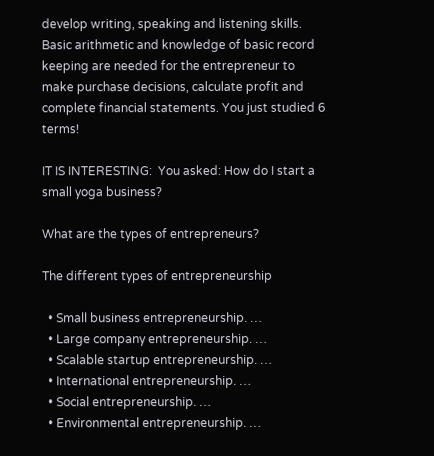develop writing, speaking and listening skills. Basic arithmetic and knowledge of basic record keeping are needed for the entrepreneur to make purchase decisions, calculate profit and complete financial statements. You just studied 6 terms!

IT IS INTERESTING:  You asked: How do I start a small yoga business?

What are the types of entrepreneurs?

The different types of entrepreneurship

  • Small business entrepreneurship. …
  • Large company entrepreneurship. …
  • Scalable startup entrepreneurship. …
  • International entrepreneurship. …
  • Social entrepreneurship. …
  • Environmental entrepreneurship. …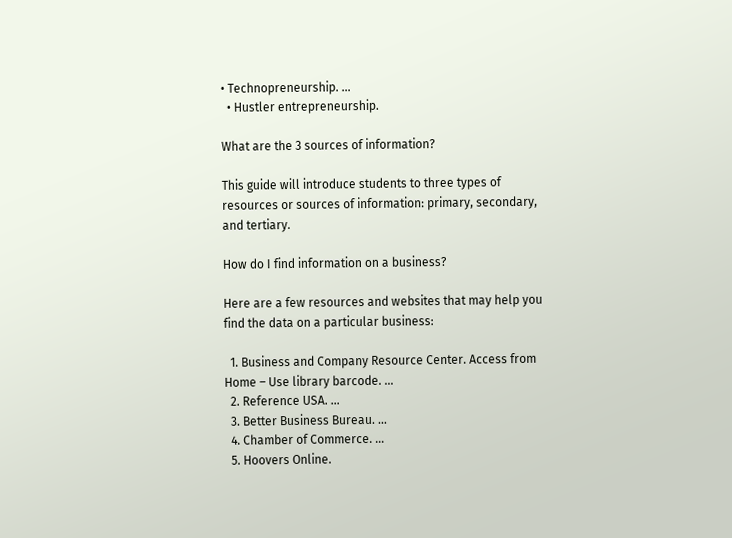• Technopreneurship. …
  • Hustler entrepreneurship.

What are the 3 sources of information?

This guide will introduce students to three types of resources or sources of information: primary, secondary, and tertiary.

How do I find information on a business?

Here are a few resources and websites that may help you find the data on a particular business:

  1. Business and Company Resource Center. Access from Home – Use library barcode. …
  2. Reference USA. …
  3. Better Business Bureau. …
  4. Chamber of Commerce. …
  5. Hoovers Online.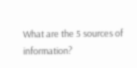What are the 5 sources of information?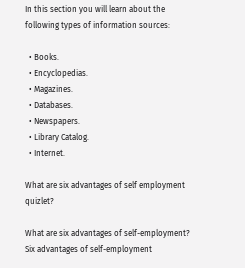In this section you will learn about the following types of information sources:

  • Books.
  • Encyclopedias.
  • Magazines.
  • Databases.
  • Newspapers.
  • Library Catalog.
  • Internet.

What are six advantages of self employment quizlet?

What are six advantages of self-employment? Six advantages of self-employment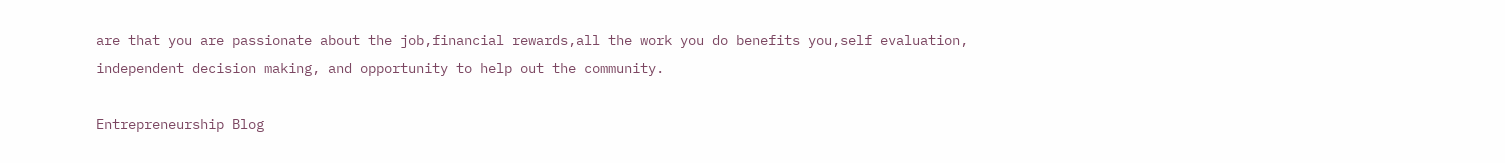are that you are passionate about the job,financial rewards,all the work you do benefits you,self evaluation, independent decision making, and opportunity to help out the community.

Entrepreneurship Blog